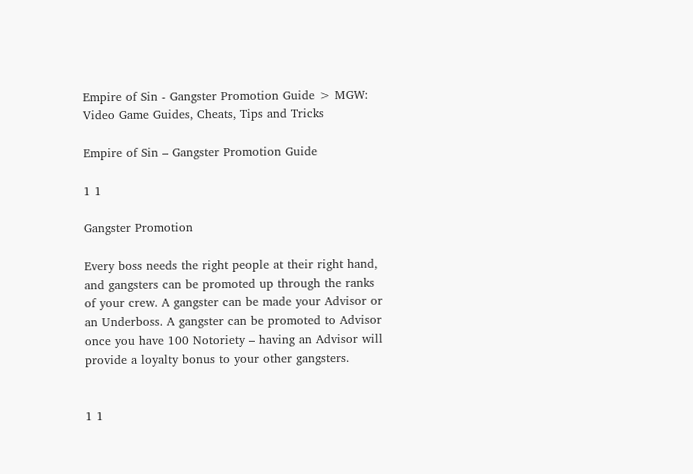Empire of Sin - Gangster Promotion Guide > MGW: Video Game Guides, Cheats, Tips and Tricks

Empire of Sin – Gangster Promotion Guide

1 1

Gangster Promotion

Every boss needs the right people at their right hand, and gangsters can be promoted up through the ranks of your crew. A gangster can be made your Advisor or an Underboss. A gangster can be promoted to Advisor once you have 100 Notoriety – having an Advisor will provide a loyalty bonus to your other gangsters.


1 1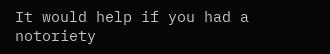It would help if you had a notoriety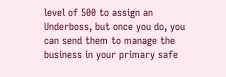level of 500 to assign an Underboss, but once you do, you can send them to manage the business in your primary safe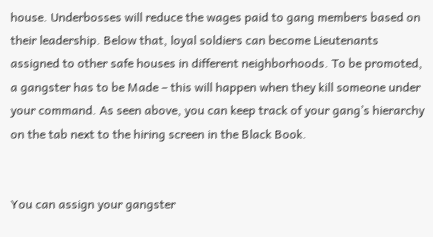house. Underbosses will reduce the wages paid to gang members based on their leadership. Below that, loyal soldiers can become Lieutenants assigned to other safe houses in different neighborhoods. To be promoted, a gangster has to be Made – this will happen when they kill someone under your command. As seen above, you can keep track of your gang’s hierarchy on the tab next to the hiring screen in the Black Book.


You can assign your gangster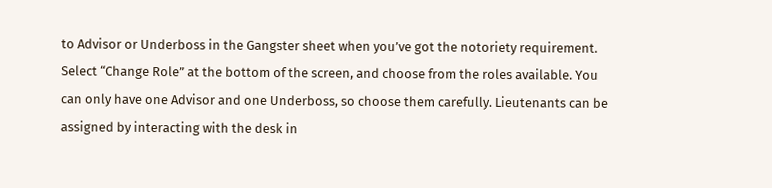to Advisor or Underboss in the Gangster sheet when you’ve got the notoriety requirement. Select “Change Role” at the bottom of the screen, and choose from the roles available. You can only have one Advisor and one Underboss, so choose them carefully. Lieutenants can be assigned by interacting with the desk in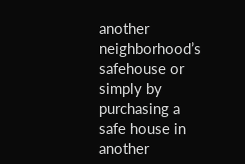another neighborhood’s safehouse or simply by purchasing a safe house in another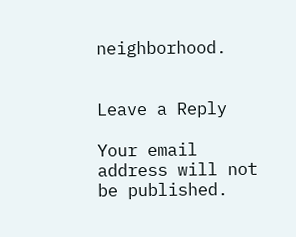neighborhood.


Leave a Reply

Your email address will not be published.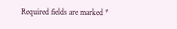Required fields are marked *